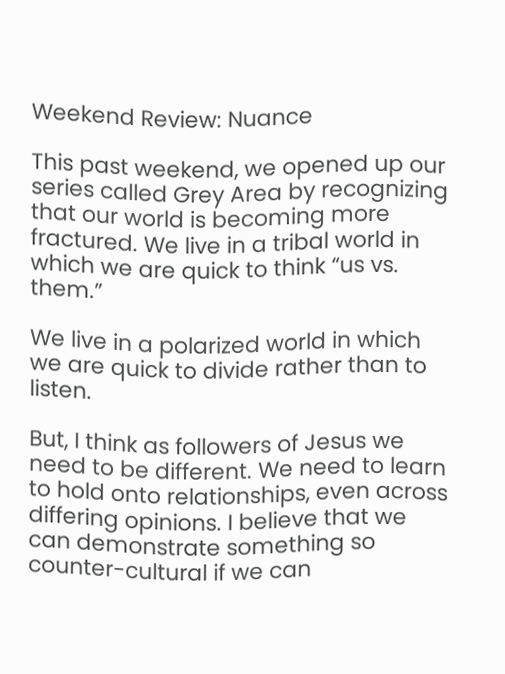Weekend Review: Nuance

This past weekend, we opened up our series called Grey Area by recognizing that our world is becoming more fractured. We live in a tribal world in which we are quick to think “us vs. them.”

We live in a polarized world in which we are quick to divide rather than to listen.

But, I think as followers of Jesus we need to be different. We need to learn to hold onto relationships, even across differing opinions. I believe that we can demonstrate something so counter-cultural if we can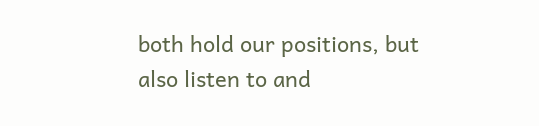both hold our positions, but also listen to and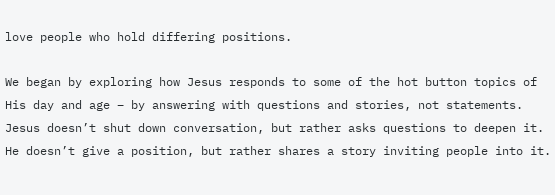love people who hold differing positions.

We began by exploring how Jesus responds to some of the hot button topics of His day and age – by answering with questions and stories, not statements. Jesus doesn’t shut down conversation, but rather asks questions to deepen it. He doesn’t give a position, but rather shares a story inviting people into it.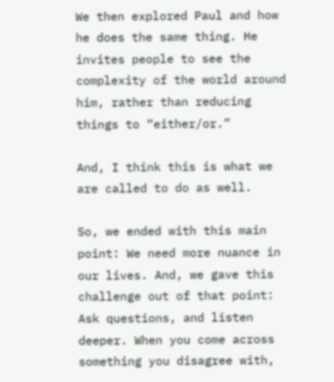We then explored Paul and how he does the same thing. He invites people to see the complexity of the world around him, rather than reducing things to “either/or.”

And, I think this is what we are called to do as well.

So, we ended with this main point: We need more nuance in our lives. And, we gave this challenge out of that point: Ask questions, and listen deeper. When you come across something you disagree with,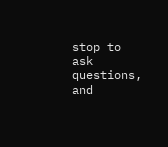stop to ask questions, and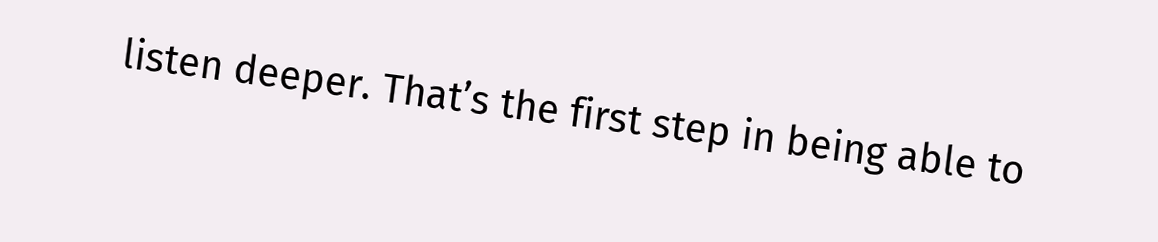listen deeper. That’s the first step in being able to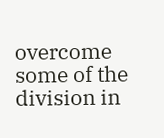overcome some of the division in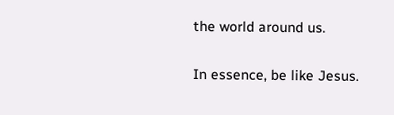the world around us.

In essence, be like Jesus.